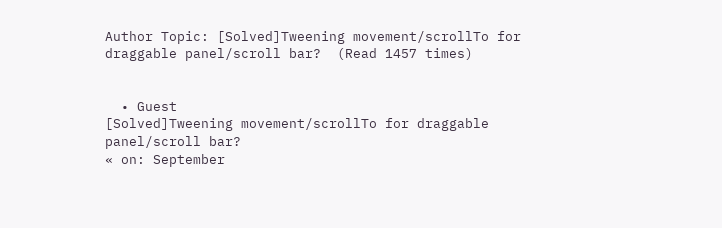Author Topic: [Solved]Tweening movement/scrollTo for draggable panel/scroll bar?  (Read 1457 times)


  • Guest
[Solved]Tweening movement/scrollTo for draggable panel/scroll bar?
« on: September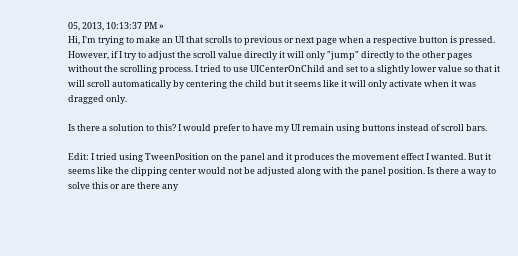05, 2013, 10:13:37 PM »
Hi, I'm trying to make an UI that scrolls to previous or next page when a respective button is pressed. However, if I try to adjust the scroll value directly it will only "jump" directly to the other pages without the scrolling process. I tried to use UICenterOnChild and set to a slightly lower value so that it will scroll automatically by centering the child but it seems like it will only activate when it was dragged only.

Is there a solution to this? I would prefer to have my UI remain using buttons instead of scroll bars.

Edit: I tried using TweenPosition on the panel and it produces the movement effect I wanted. But it seems like the clipping center would not be adjusted along with the panel position. Is there a way to solve this or are there any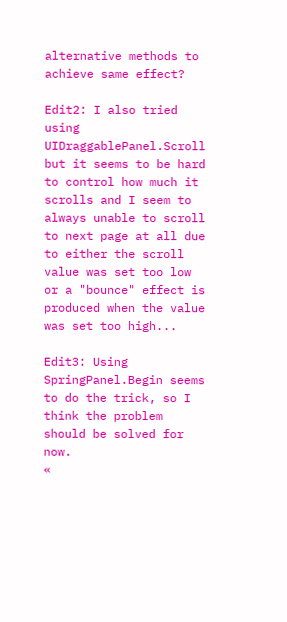alternative methods to achieve same effect?

Edit2: I also tried using UIDraggablePanel.Scroll but it seems to be hard to control how much it scrolls and I seem to always unable to scroll to next page at all due to either the scroll value was set too low or a "bounce" effect is produced when the value was set too high...

Edit3: Using SpringPanel.Begin seems to do the trick, so I think the problem should be solved for now.
«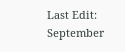Last Edit: September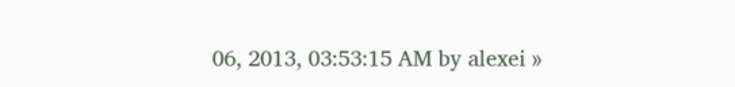06, 2013, 03:53:15 AM by alexei »